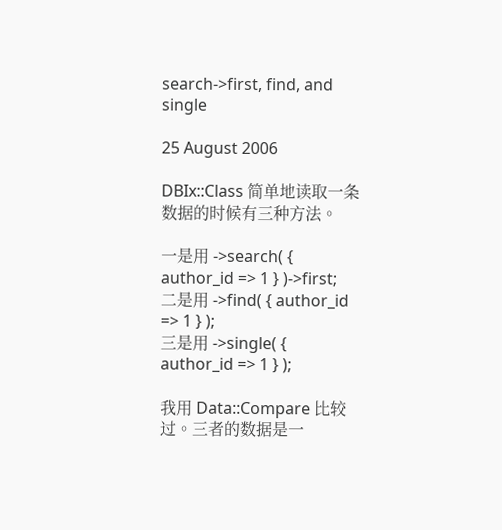search->first, find, and single

25 August 2006

DBIx::Class 简单地读取一条数据的时候有三种方法。

一是用 ->search( { author_id => 1 } )->first;
二是用 ->find( { author_id => 1 } );
三是用 ->single( { author_id => 1 } );

我用 Data::Compare 比较过。三者的数据是一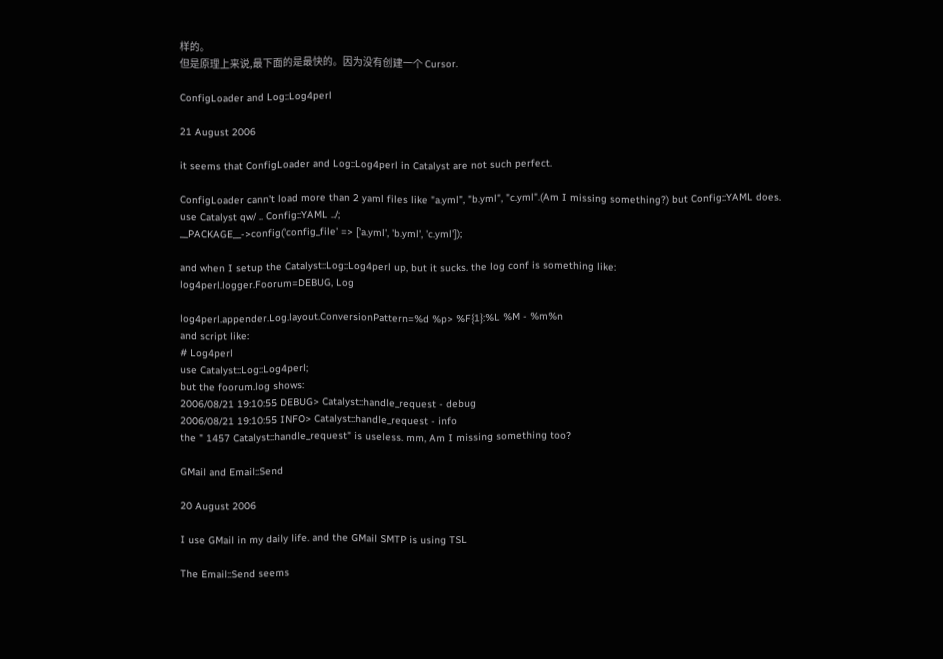样的。
但是原理上来说,最下面的是最快的。因为没有创建一个 Cursor.

ConfigLoader and Log::Log4perl

21 August 2006

it seems that ConfigLoader and Log::Log4perl in Catalyst are not such perfect.

ConfigLoader cann't load more than 2 yaml files like "a.yml", "b.yml", "c.yml".(Am I missing something?) but Config::YAML does.
use Catalyst qw/ .. Config::YAML ../;
__PACKAGE__->config('config_file' => ['a.yml', 'b.yml', 'c.yml']);

and when I setup the Catalyst::Log::Log4perl up, but it sucks. the log conf is something like:
log4perl.logger.Foorum=DEBUG, Log

log4perl.appender.Log.layout.ConversionPattern=%d %p> %F{1}:%L %M - %m%n
and script like:
# Log4perl
use Catalyst::Log::Log4perl;
but the foorum.log shows:
2006/08/21 19:10:55 DEBUG> Catalyst::handle_request - debug
2006/08/21 19:10:55 INFO> Catalyst::handle_request - info
the " 1457 Catalyst::handle_request" is useless. mm, Am I missing something too?

GMail and Email::Send

20 August 2006

I use GMail in my daily life. and the GMail SMTP is using TSL

The Email::Send seems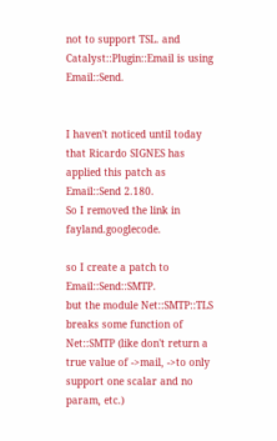not to support TSL. and Catalyst::Plugin::Email is using Email::Send.


I haven't noticed until today that Ricardo SIGNES has applied this patch as Email::Send 2.180.
So I removed the link in fayland.googlecode.

so I create a patch to Email::Send::SMTP.
but the module Net::SMTP::TLS breaks some function of Net::SMTP (like don't return a true value of ->mail, ->to only support one scalar and no param, etc.)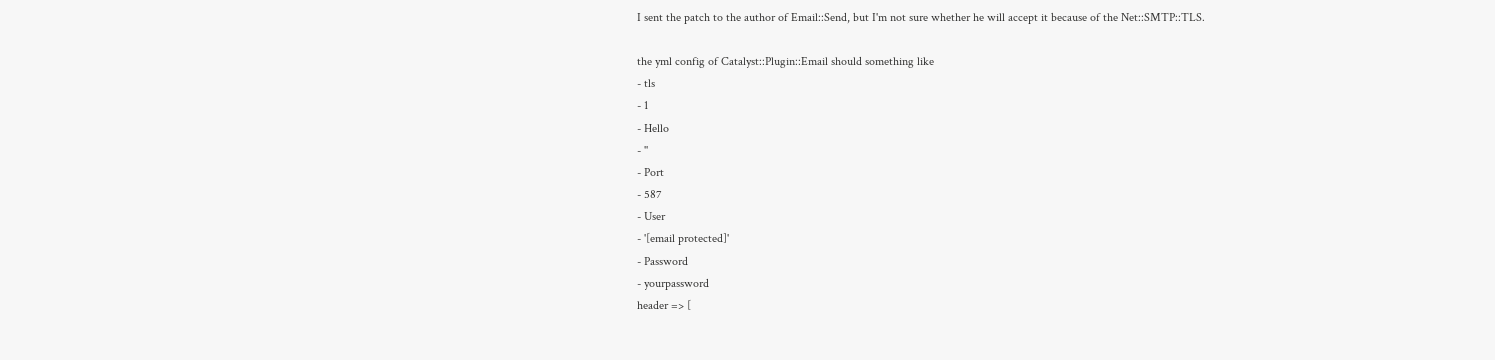I sent the patch to the author of Email::Send, but I'm not sure whether he will accept it because of the Net::SMTP::TLS.

the yml config of Catalyst::Plugin::Email should something like
- tls
- 1
- Hello
- ''
- Port
- 587
- User
- '[email protected]'
- Password
- yourpassword
header => [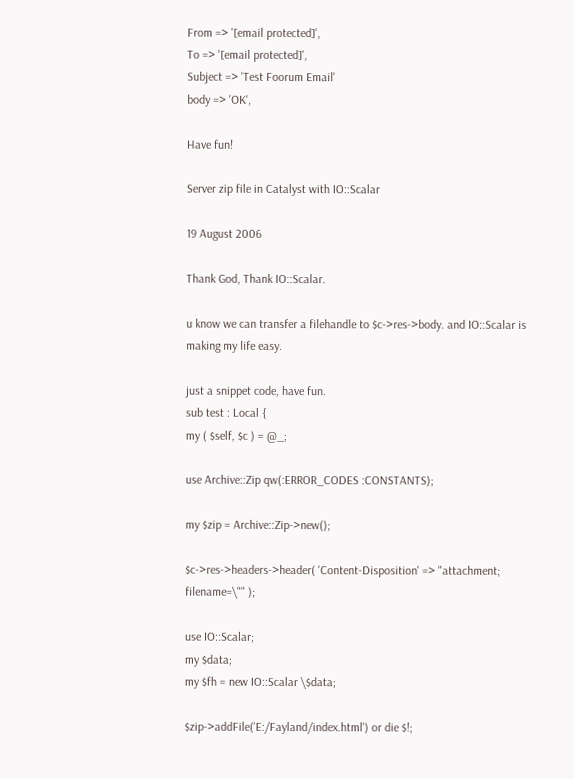From => '[email protected]',
To => '[email protected]',
Subject => 'Test Foorum Email'
body => 'OK',

Have fun!

Server zip file in Catalyst with IO::Scalar

19 August 2006

Thank God, Thank IO::Scalar.

u know we can transfer a filehandle to $c->res->body. and IO::Scalar is making my life easy.

just a snippet code, have fun.
sub test : Local {
my ( $self, $c ) = @_;

use Archive::Zip qw(:ERROR_CODES :CONSTANTS);

my $zip = Archive::Zip->new();

$c->res->headers->header( 'Content-Disposition' => "attachment; filename=\"" );

use IO::Scalar;
my $data;
my $fh = new IO::Scalar \$data;

$zip->addFile('E:/Fayland/index.html') or die $!;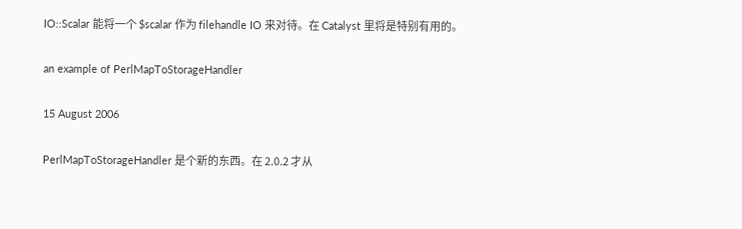IO::Scalar 能将一个 $scalar 作为 filehandle IO 来对待。在 Catalyst 里将是特别有用的。

an example of PerlMapToStorageHandler

15 August 2006

PerlMapToStorageHandler 是个新的东西。在 2.0.2 才从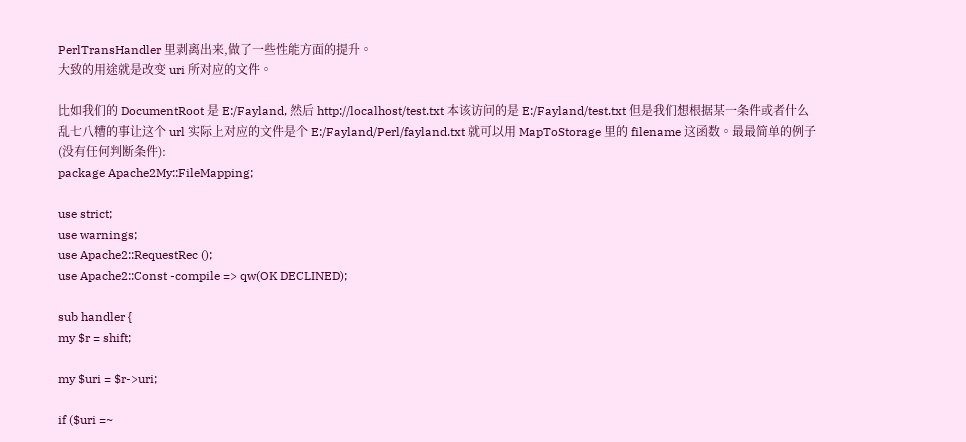PerlTransHandler 里剥离出来,做了一些性能方面的提升。
大致的用途就是改变 uri 所对应的文件。

比如我们的 DocumentRoot 是 E:/Fayland, 然后 http://localhost/test.txt 本该访问的是 E:/Fayland/test.txt 但是我们想根据某一条件或者什么乱七八糟的事让这个 url 实际上对应的文件是个 E:/Fayland/Perl/fayland.txt 就可以用 MapToStorage 里的 filename 这函数。最最简单的例子(没有任何判断条件):
package Apache2My::FileMapping;

use strict;
use warnings;
use Apache2::RequestRec ();
use Apache2::Const -compile => qw(OK DECLINED);

sub handler {
my $r = shift;

my $uri = $r->uri;

if ($uri =~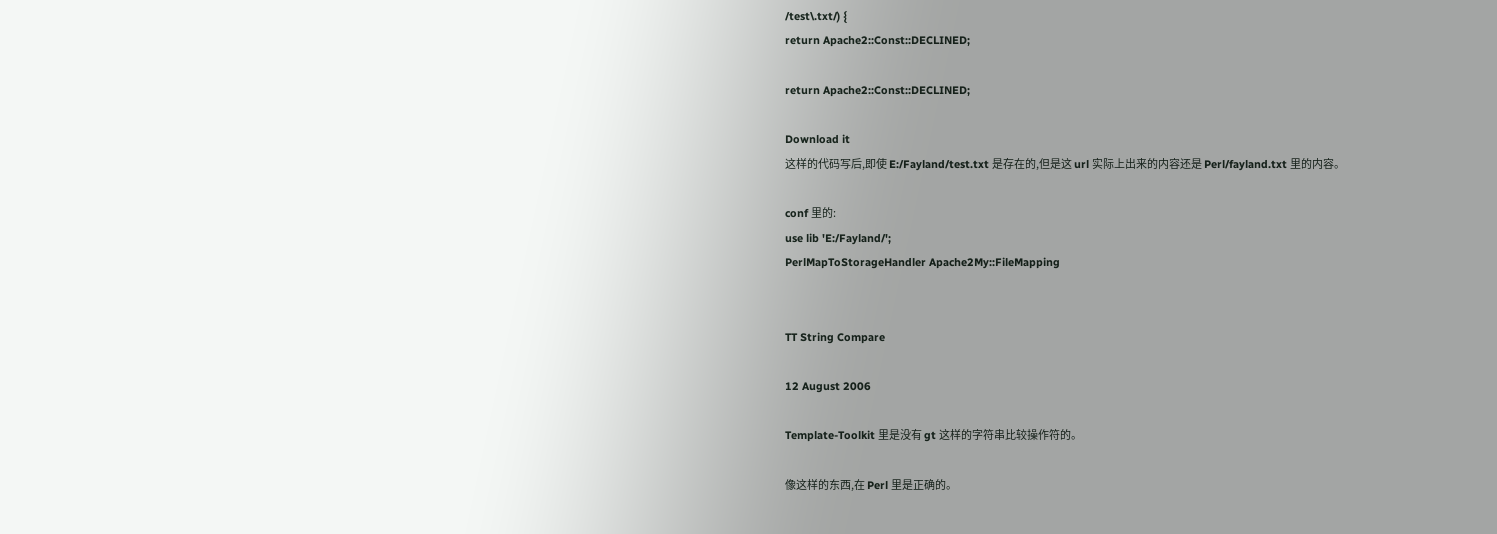/test\.txt/) {
return Apache2::Const::DECLINED;

return Apache2::Const::DECLINED;

Download it
这样的代码写后,即使 E:/Fayland/test.txt 是存在的,但是这 url 实际上出来的内容还是 Perl/fayland.txt 里的内容。

conf 里的:
use lib 'E:/Fayland/';
PerlMapToStorageHandler Apache2My::FileMapping


TT String Compare

12 August 2006

Template-Toolkit 里是没有 gt 这样的字符串比较操作符的。

像这样的东西,在 Perl 里是正确的。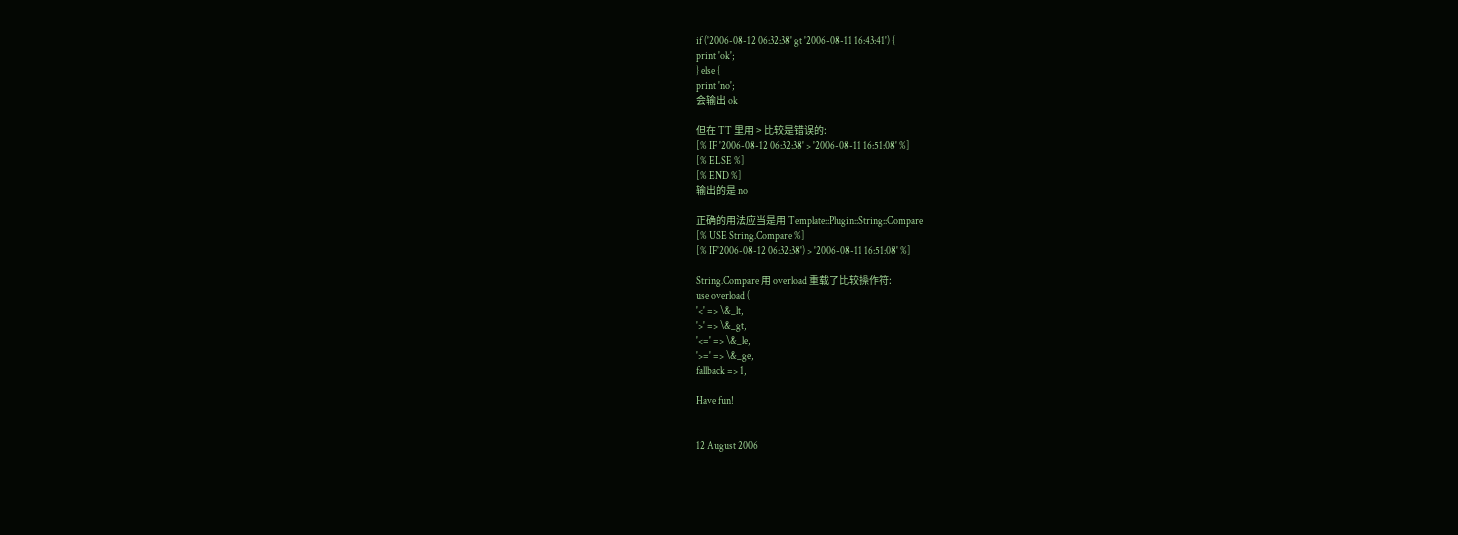if ('2006-08-12 06:32:38' gt '2006-08-11 16:43:41') {
print 'ok';
} else {
print 'no';
会输出 ok

但在 TT 里用 > 比较是错误的:
[% IF '2006-08-12 06:32:38' > '2006-08-11 16:51:08' %]
[% ELSE %]
[% END %]
输出的是 no

正确的用法应当是用 Template::Plugin::String::Compare
[% USE String.Compare %]
[% IF'2006-08-12 06:32:38') > '2006-08-11 16:51:08' %]

String.Compare 用 overload 重载了比较操作符:
use overload (
'<' => \&_lt,
'>' => \&_gt,
'<=' => \&_le,
'>=' => \&_ge,
fallback => 1,

Have fun!


12 August 2006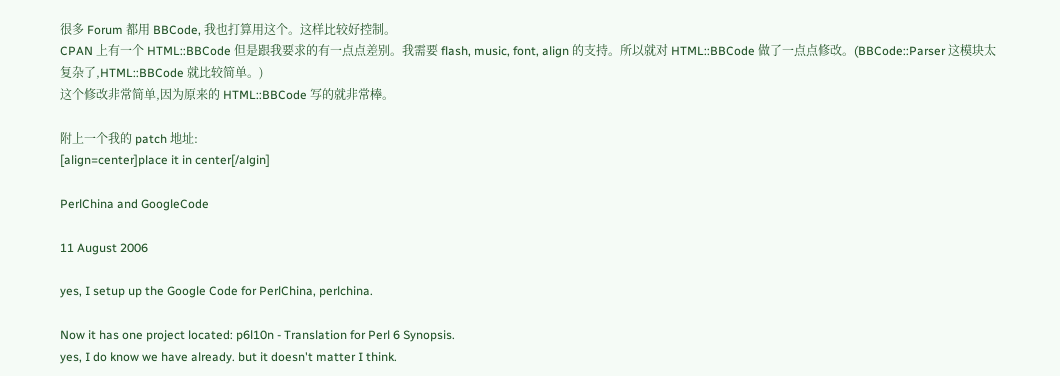很多 Forum 都用 BBCode, 我也打算用这个。这样比较好控制。
CPAN 上有一个 HTML::BBCode 但是跟我要求的有一点点差别。我需要 flash, music, font, align 的支持。所以就对 HTML::BBCode 做了一点点修改。(BBCode::Parser 这模块太复杂了,HTML::BBCode 就比较简单。)
这个修改非常简单,因为原来的 HTML::BBCode 写的就非常棒。

附上一个我的 patch 地址:
[align=center]place it in center[/algin]

PerlChina and GoogleCode

11 August 2006

yes, I setup up the Google Code for PerlChina, perlchina.

Now it has one project located: p6l10n - Translation for Perl 6 Synopsis.
yes, I do know we have already. but it doesn't matter I think.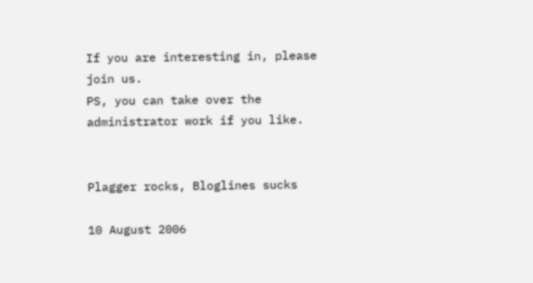If you are interesting in, please join us.
PS, you can take over the administrator work if you like.


Plagger rocks, Bloglines sucks

10 August 2006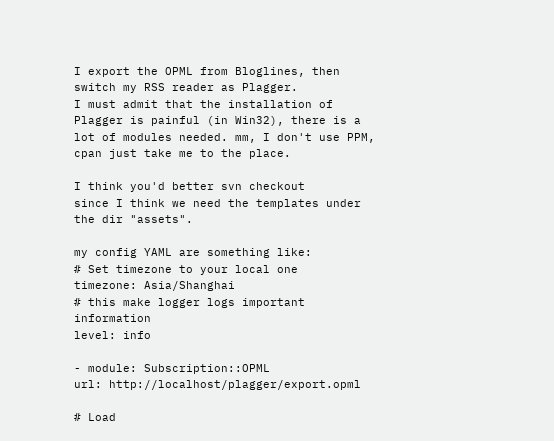I export the OPML from Bloglines, then switch my RSS reader as Plagger.
I must admit that the installation of Plagger is painful (in Win32), there is a lot of modules needed. mm, I don't use PPM, cpan just take me to the place.

I think you'd better svn checkout
since I think we need the templates under the dir "assets".

my config YAML are something like:
# Set timezone to your local one
timezone: Asia/Shanghai
# this make logger logs important information
level: info

- module: Subscription::OPML
url: http://localhost/plagger/export.opml

# Load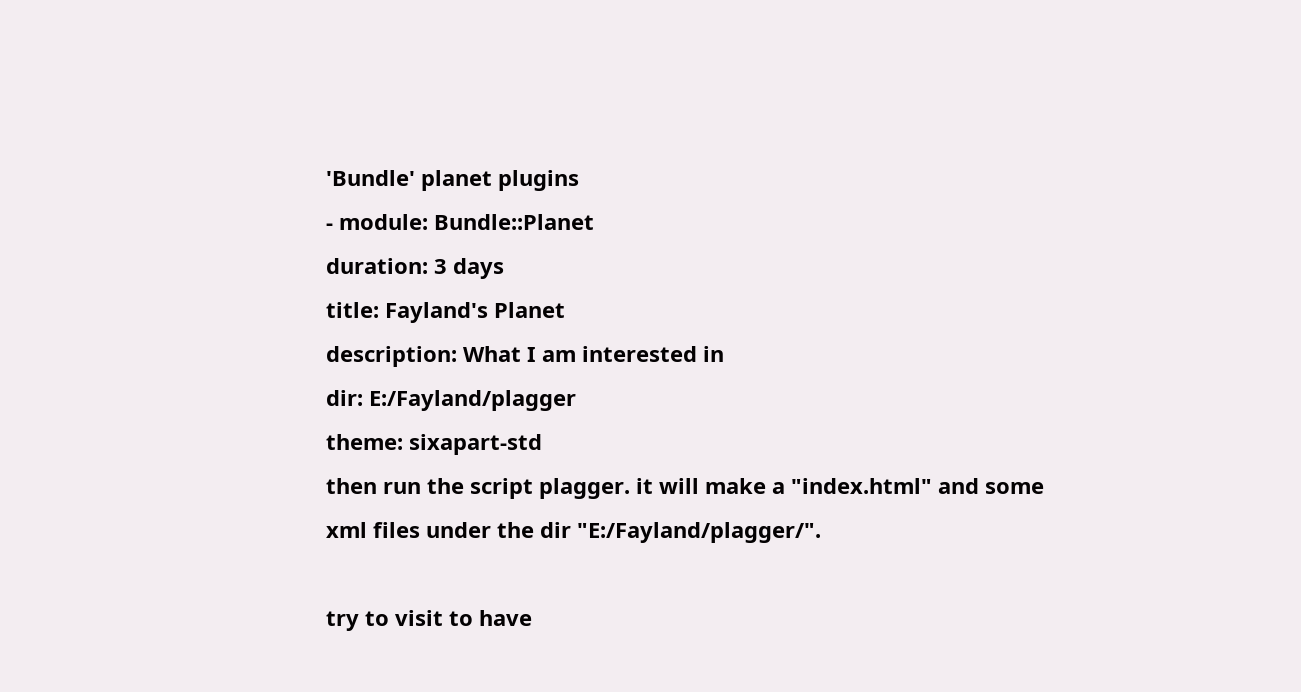'Bundle' planet plugins
- module: Bundle::Planet
duration: 3 days
title: Fayland's Planet
description: What I am interested in
dir: E:/Fayland/plagger
theme: sixapart-std
then run the script plagger. it will make a "index.html" and some xml files under the dir "E:/Fayland/plagger/".

try to visit to have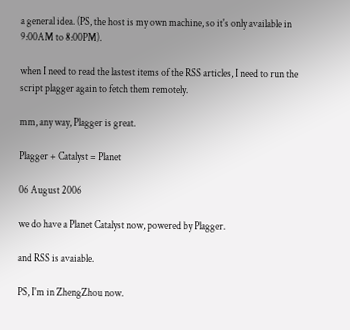a general idea. (PS, the host is my own machine, so it's only available in 9:00AM to 8:00PM).

when I need to read the lastest items of the RSS articles, I need to run the script plagger again to fetch them remotely.

mm, any way, Plagger is great.

Plagger + Catalyst = Planet

06 August 2006

we do have a Planet Catalyst now, powered by Plagger.

and RSS is avaiable.

PS, I'm in ZhengZhou now.